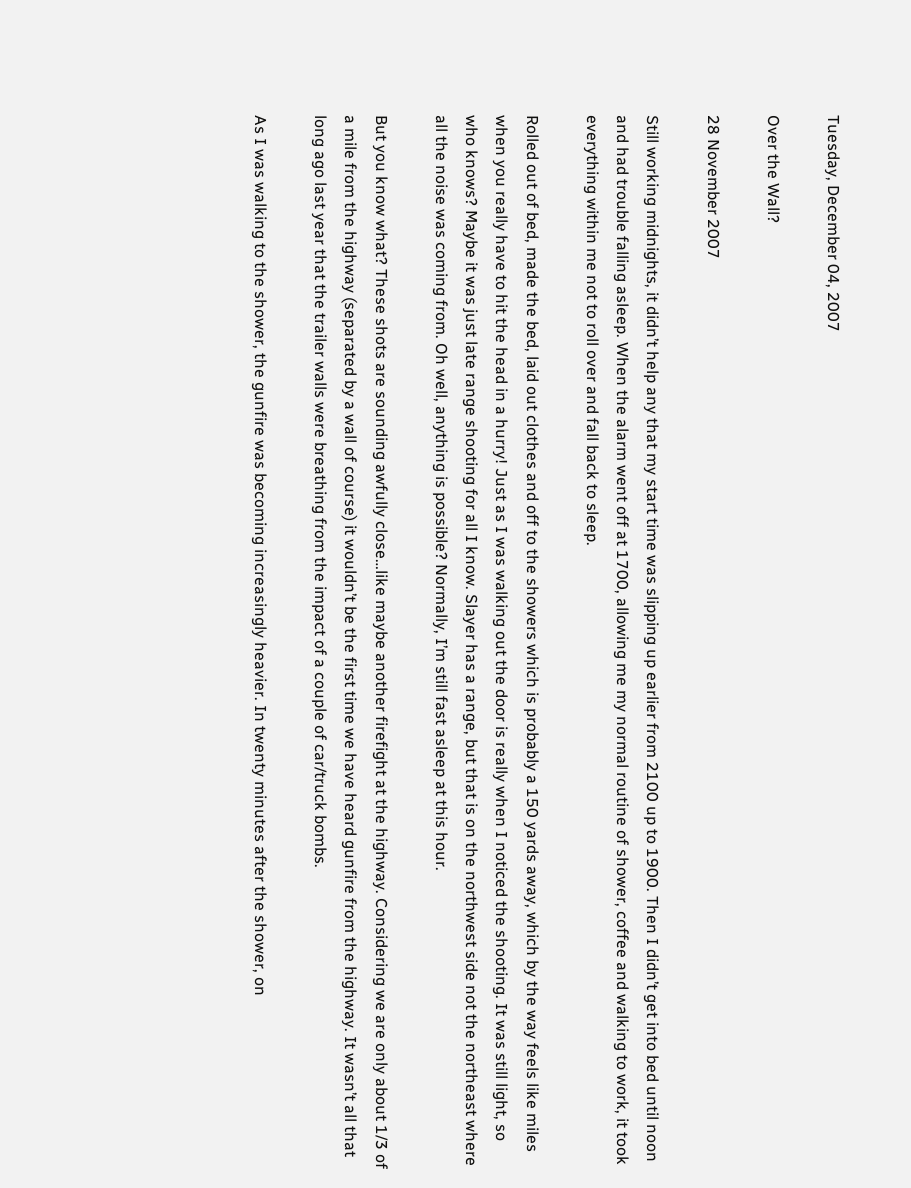Tuesday, December 04, 2007

Over the Wall?

28 November 2007

Still working midnights, it didn’t help any that my start time was slipping up earlier from 2100 up to 1900. Then I didn’t get into bed until noon and had trouble falling asleep. When the alarm went off at 1700, allowing me my normal routine of shower, coffee and walking to work, it took everything within me not to roll over and fall back to sleep.

Rolled out of bed, made the bed, laid out clothes and off to the showers which is probably a 150 yards away, which by the way feels like miles when you really have to hit the head in a hurry! Just as I was walking out the door is really when I noticed the shooting. It was still light, so who knows? Maybe it was just late range shooting for all I know. Slayer has a range, but that is on the northwest side not the northeast where all the noise was coming from. Oh well, anything is possible? Normally, I’m still fast asleep at this hour.

But you know what? These shots are sounding awfully close…like maybe another firefight at the highway. Considering we are only about 1/3 of a mile from the highway (separated by a wall of course) it wouldn’t be the first time we have heard gunfire from the highway. It wasn’t all that long ago last year that the trailer walls were breathing from the impact of a couple of car/truck bombs.

As I was walking to the shower, the gunfire was becoming increasingly heavier. In twenty minutes after the shower, on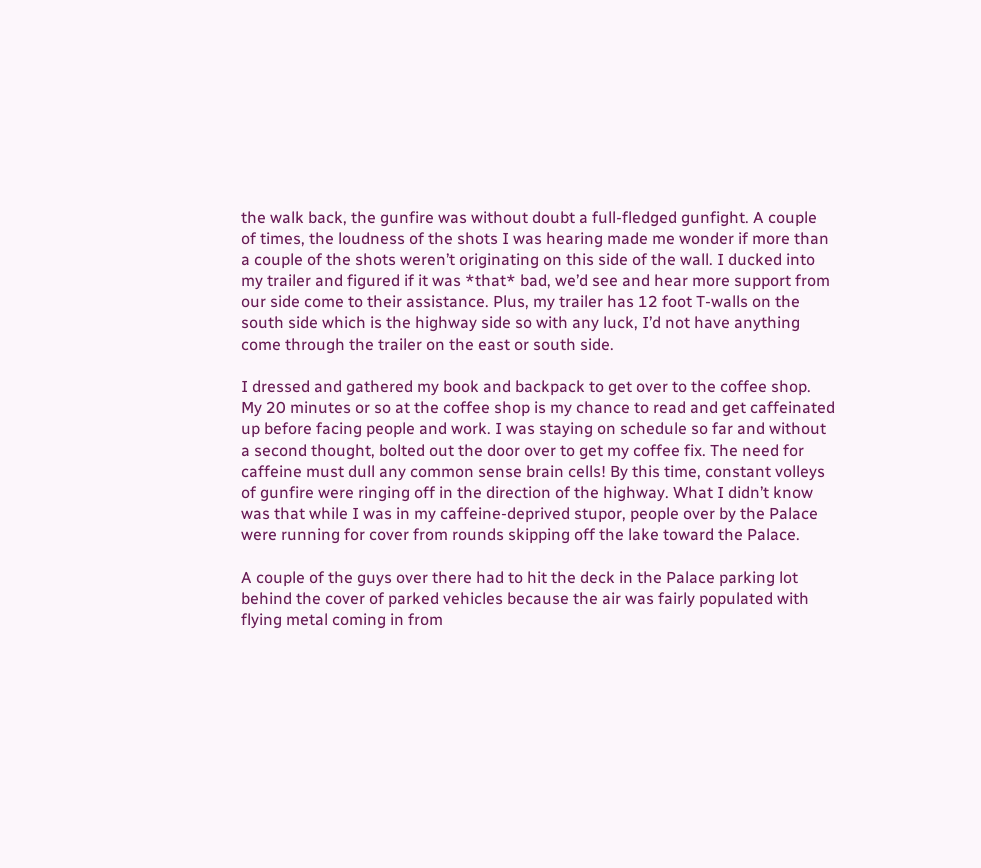the walk back, the gunfire was without doubt a full-fledged gunfight. A couple of times, the loudness of the shots I was hearing made me wonder if more than a couple of the shots weren’t originating on this side of the wall. I ducked into my trailer and figured if it was *that* bad, we’d see and hear more support from our side come to their assistance. Plus, my trailer has 12 foot T-walls on the south side which is the highway side so with any luck, I’d not have anything come through the trailer on the east or south side.

I dressed and gathered my book and backpack to get over to the coffee shop. My 20 minutes or so at the coffee shop is my chance to read and get caffeinated up before facing people and work. I was staying on schedule so far and without a second thought, bolted out the door over to get my coffee fix. The need for caffeine must dull any common sense brain cells! By this time, constant volleys of gunfire were ringing off in the direction of the highway. What I didn’t know was that while I was in my caffeine-deprived stupor, people over by the Palace were running for cover from rounds skipping off the lake toward the Palace.

A couple of the guys over there had to hit the deck in the Palace parking lot behind the cover of parked vehicles because the air was fairly populated with flying metal coming in from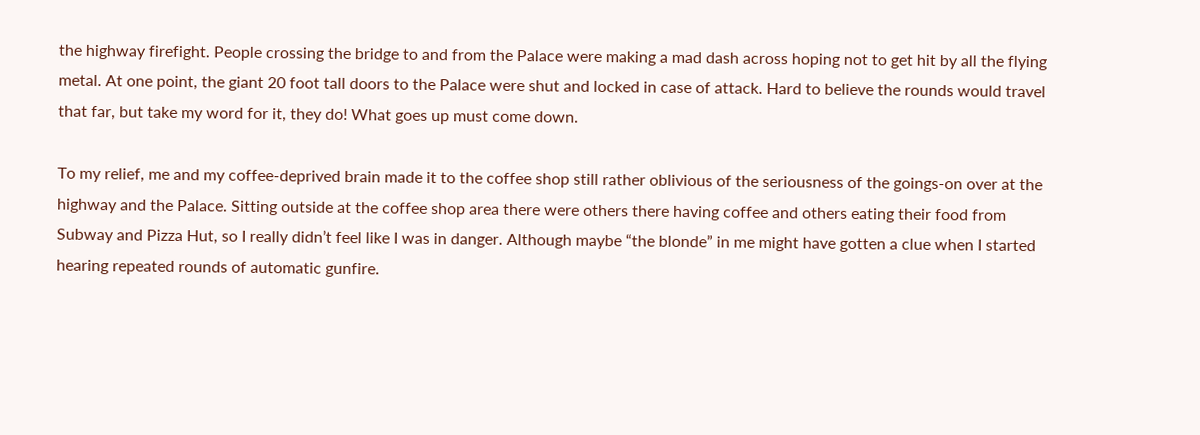the highway firefight. People crossing the bridge to and from the Palace were making a mad dash across hoping not to get hit by all the flying metal. At one point, the giant 20 foot tall doors to the Palace were shut and locked in case of attack. Hard to believe the rounds would travel that far, but take my word for it, they do! What goes up must come down.

To my relief, me and my coffee-deprived brain made it to the coffee shop still rather oblivious of the seriousness of the goings-on over at the highway and the Palace. Sitting outside at the coffee shop area there were others there having coffee and others eating their food from Subway and Pizza Hut, so I really didn’t feel like I was in danger. Although maybe “the blonde” in me might have gotten a clue when I started hearing repeated rounds of automatic gunfire.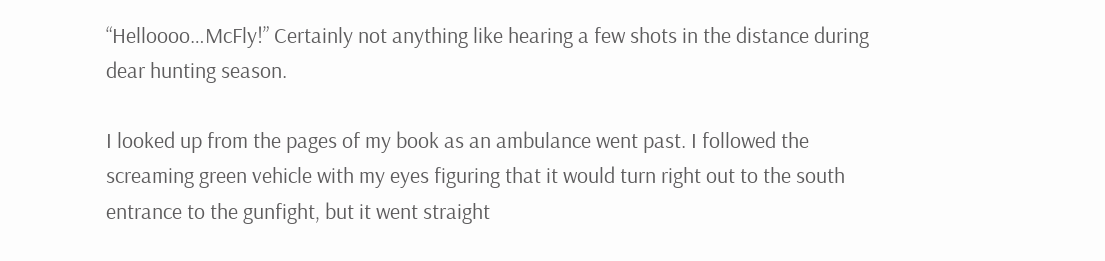“Helloooo…McFly!” Certainly not anything like hearing a few shots in the distance during dear hunting season.

I looked up from the pages of my book as an ambulance went past. I followed the screaming green vehicle with my eyes figuring that it would turn right out to the south entrance to the gunfight, but it went straight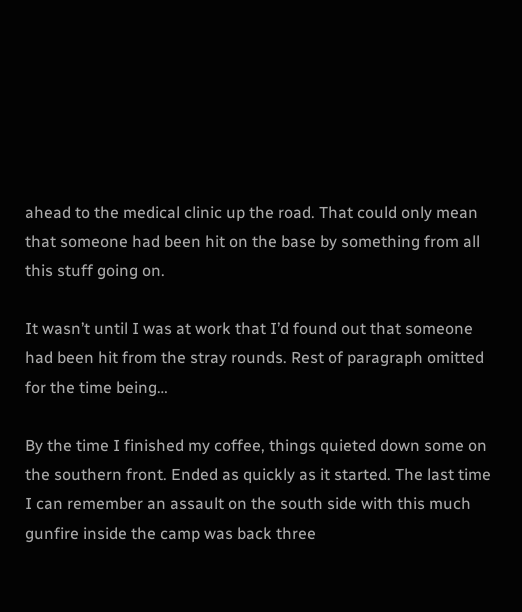ahead to the medical clinic up the road. That could only mean that someone had been hit on the base by something from all this stuff going on.

It wasn’t until I was at work that I’d found out that someone had been hit from the stray rounds. Rest of paragraph omitted for the time being…

By the time I finished my coffee, things quieted down some on the southern front. Ended as quickly as it started. The last time I can remember an assault on the south side with this much gunfire inside the camp was back three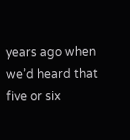years ago when we’d heard that five or six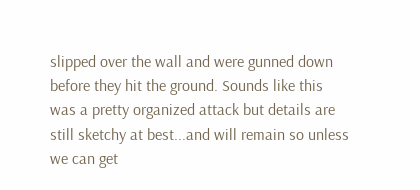slipped over the wall and were gunned down before they hit the ground. Sounds like this was a pretty organized attack but details are still sketchy at best...and will remain so unless we can get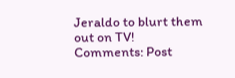Jeraldo to blurt them out on TV!
Comments: Post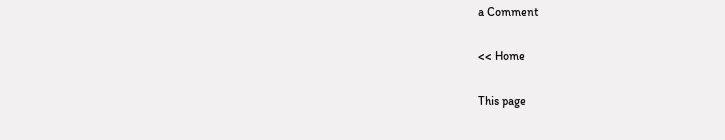a Comment

<< Home

This page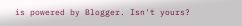is powered by Blogger. Isn't yours?